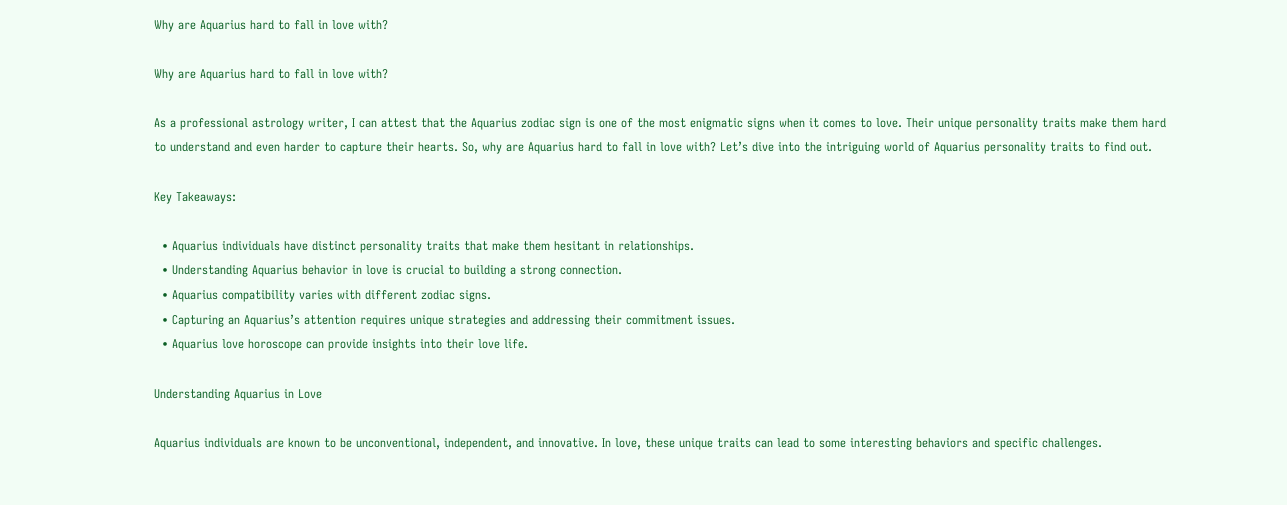Why are Aquarius hard to fall in love with?

Why are Aquarius hard to fall in love with?

As a professional astrology writer, I can attest that the Aquarius zodiac sign is one of the most enigmatic signs when it comes to love. Their unique personality traits make them hard to understand and even harder to capture their hearts. So, why are Aquarius hard to fall in love with? Let’s dive into the intriguing world of Aquarius personality traits to find out.

Key Takeaways:

  • Aquarius individuals have distinct personality traits that make them hesitant in relationships.
  • Understanding Aquarius behavior in love is crucial to building a strong connection.
  • Aquarius compatibility varies with different zodiac signs.
  • Capturing an Aquarius’s attention requires unique strategies and addressing their commitment issues.
  • Aquarius love horoscope can provide insights into their love life.

Understanding Aquarius in Love

Aquarius individuals are known to be unconventional, independent, and innovative. In love, these unique traits can lead to some interesting behaviors and specific challenges.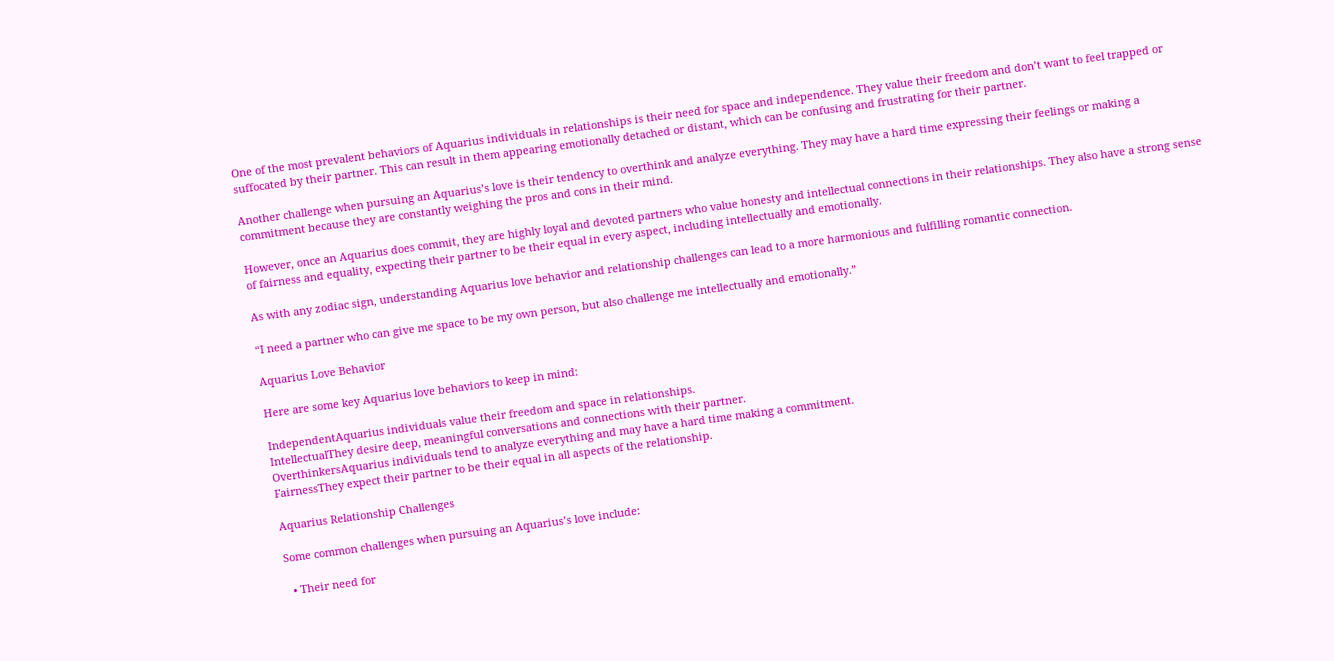One of the most prevalent behaviors of Aquarius individuals in relationships is their need for space and independence. They value their freedom and don’t want to feel trapped or suffocated by their partner. This can result in them appearing emotionally detached or distant, which can be confusing and frustrating for their partner.

Another challenge when pursuing an Aquarius’s love is their tendency to overthink and analyze everything. They may have a hard time expressing their feelings or making a commitment because they are constantly weighing the pros and cons in their mind.

However, once an Aquarius does commit, they are highly loyal and devoted partners who value honesty and intellectual connections in their relationships. They also have a strong sense of fairness and equality, expecting their partner to be their equal in every aspect, including intellectually and emotionally.

As with any zodiac sign, understanding Aquarius love behavior and relationship challenges can lead to a more harmonious and fulfilling romantic connection.

“I need a partner who can give me space to be my own person, but also challenge me intellectually and emotionally.”

Aquarius Love Behavior

Here are some key Aquarius love behaviors to keep in mind:

IndependentAquarius individuals value their freedom and space in relationships.
IntellectualThey desire deep, meaningful conversations and connections with their partner.
OverthinkersAquarius individuals tend to analyze everything and may have a hard time making a commitment.
FairnessThey expect their partner to be their equal in all aspects of the relationship.

Aquarius Relationship Challenges

Some common challenges when pursuing an Aquarius’s love include:

  • Their need for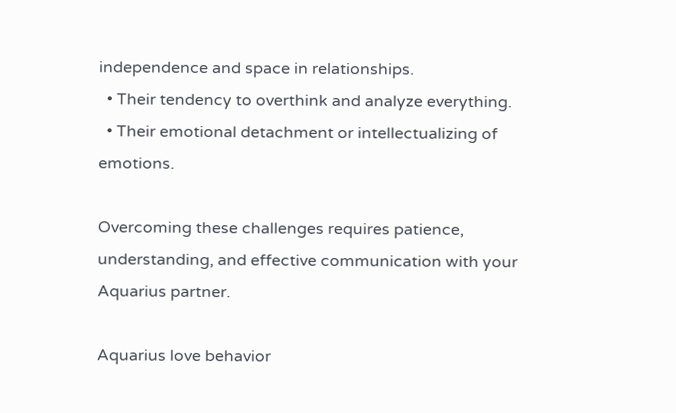independence and space in relationships.
  • Their tendency to overthink and analyze everything.
  • Their emotional detachment or intellectualizing of emotions.

Overcoming these challenges requires patience, understanding, and effective communication with your Aquarius partner.

Aquarius love behavior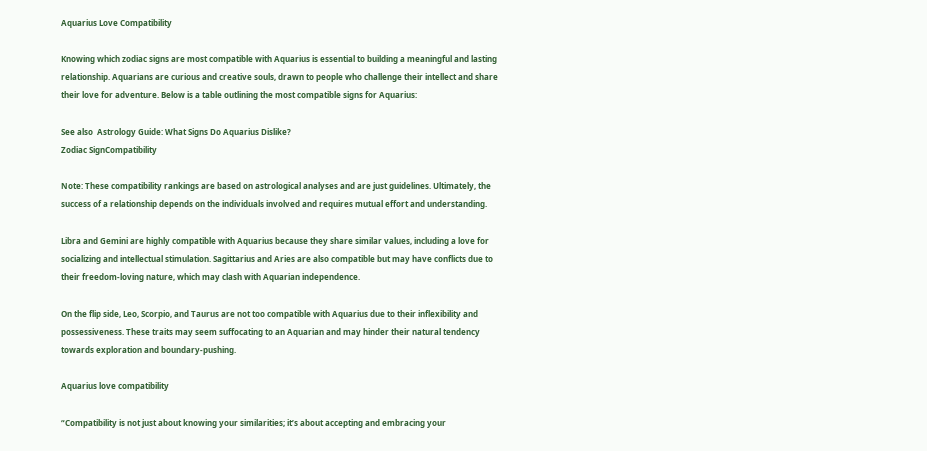Aquarius Love Compatibility

Knowing which zodiac signs are most compatible with Aquarius is essential to building a meaningful and lasting relationship. Aquarians are curious and creative souls, drawn to people who challenge their intellect and share their love for adventure. Below is a table outlining the most compatible signs for Aquarius:

See also  Astrology Guide: What Signs Do Aquarius Dislike?
Zodiac SignCompatibility

Note: These compatibility rankings are based on astrological analyses and are just guidelines. Ultimately, the success of a relationship depends on the individuals involved and requires mutual effort and understanding.

Libra and Gemini are highly compatible with Aquarius because they share similar values, including a love for socializing and intellectual stimulation. Sagittarius and Aries are also compatible but may have conflicts due to their freedom-loving nature, which may clash with Aquarian independence.

On the flip side, Leo, Scorpio, and Taurus are not too compatible with Aquarius due to their inflexibility and possessiveness. These traits may seem suffocating to an Aquarian and may hinder their natural tendency towards exploration and boundary-pushing.

Aquarius love compatibility

“Compatibility is not just about knowing your similarities; it’s about accepting and embracing your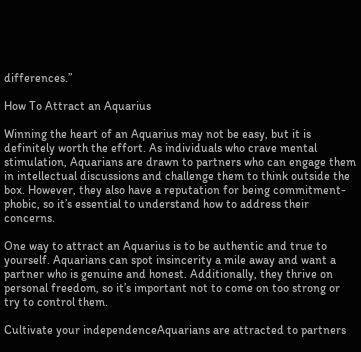differences.”

How To Attract an Aquarius

Winning the heart of an Aquarius may not be easy, but it is definitely worth the effort. As individuals who crave mental stimulation, Aquarians are drawn to partners who can engage them in intellectual discussions and challenge them to think outside the box. However, they also have a reputation for being commitment-phobic, so it’s essential to understand how to address their concerns.

One way to attract an Aquarius is to be authentic and true to yourself. Aquarians can spot insincerity a mile away and want a partner who is genuine and honest. Additionally, they thrive on personal freedom, so it’s important not to come on too strong or try to control them.

Cultivate your independenceAquarians are attracted to partners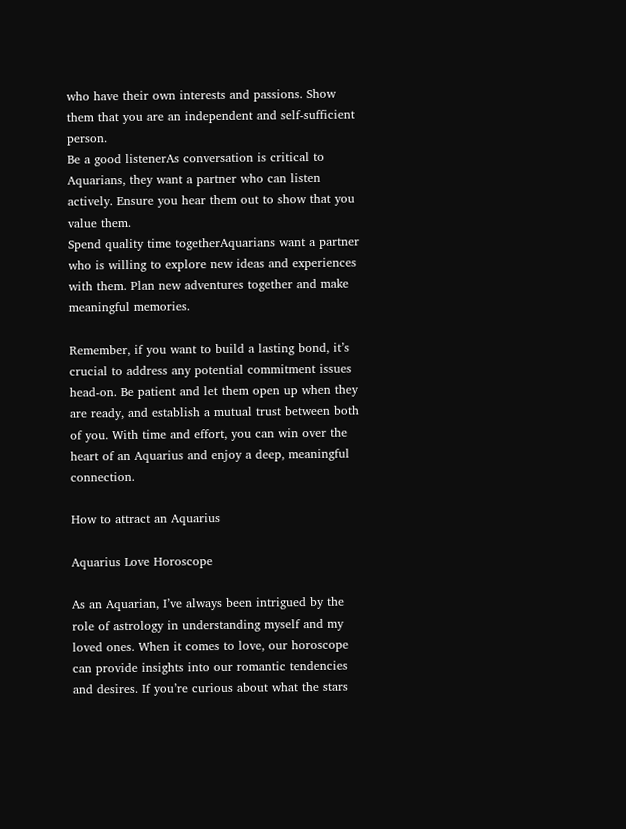who have their own interests and passions. Show them that you are an independent and self-sufficient person.
Be a good listenerAs conversation is critical to Aquarians, they want a partner who can listen actively. Ensure you hear them out to show that you value them.
Spend quality time togetherAquarians want a partner who is willing to explore new ideas and experiences with them. Plan new adventures together and make meaningful memories.

Remember, if you want to build a lasting bond, it’s crucial to address any potential commitment issues head-on. Be patient and let them open up when they are ready, and establish a mutual trust between both of you. With time and effort, you can win over the heart of an Aquarius and enjoy a deep, meaningful connection.

How to attract an Aquarius

Aquarius Love Horoscope

As an Aquarian, I’ve always been intrigued by the role of astrology in understanding myself and my loved ones. When it comes to love, our horoscope can provide insights into our romantic tendencies and desires. If you’re curious about what the stars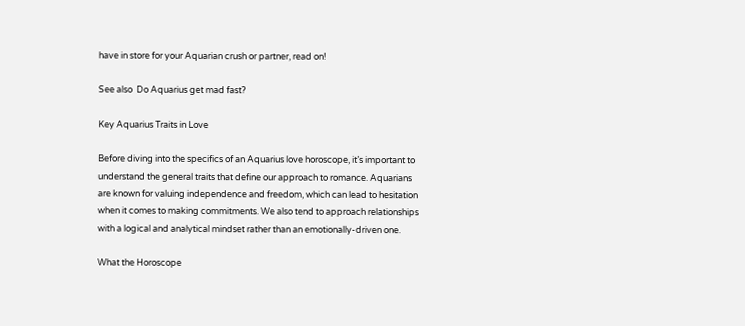have in store for your Aquarian crush or partner, read on!

See also  Do Aquarius get mad fast?

Key Aquarius Traits in Love

Before diving into the specifics of an Aquarius love horoscope, it’s important to understand the general traits that define our approach to romance. Aquarians are known for valuing independence and freedom, which can lead to hesitation when it comes to making commitments. We also tend to approach relationships with a logical and analytical mindset rather than an emotionally-driven one.

What the Horoscope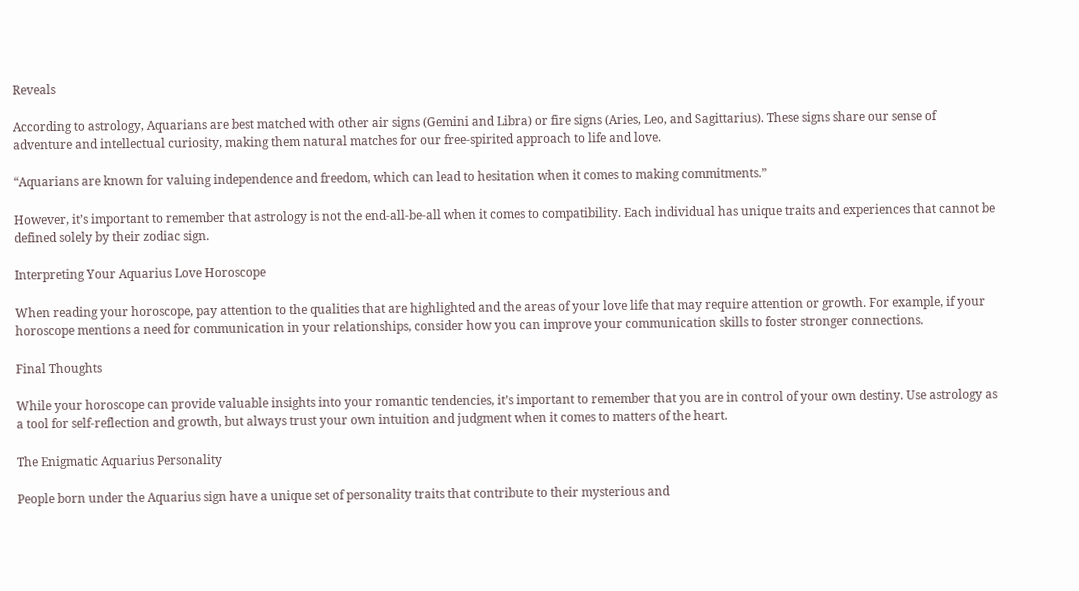Reveals

According to astrology, Aquarians are best matched with other air signs (Gemini and Libra) or fire signs (Aries, Leo, and Sagittarius). These signs share our sense of adventure and intellectual curiosity, making them natural matches for our free-spirited approach to life and love.

“Aquarians are known for valuing independence and freedom, which can lead to hesitation when it comes to making commitments.”

However, it’s important to remember that astrology is not the end-all-be-all when it comes to compatibility. Each individual has unique traits and experiences that cannot be defined solely by their zodiac sign.

Interpreting Your Aquarius Love Horoscope

When reading your horoscope, pay attention to the qualities that are highlighted and the areas of your love life that may require attention or growth. For example, if your horoscope mentions a need for communication in your relationships, consider how you can improve your communication skills to foster stronger connections.

Final Thoughts

While your horoscope can provide valuable insights into your romantic tendencies, it’s important to remember that you are in control of your own destiny. Use astrology as a tool for self-reflection and growth, but always trust your own intuition and judgment when it comes to matters of the heart.

The Enigmatic Aquarius Personality

People born under the Aquarius sign have a unique set of personality traits that contribute to their mysterious and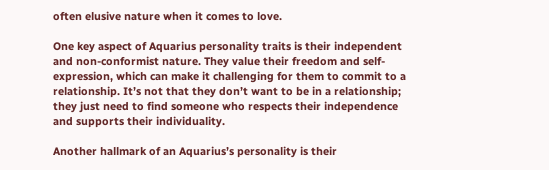often elusive nature when it comes to love.

One key aspect of Aquarius personality traits is their independent and non-conformist nature. They value their freedom and self-expression, which can make it challenging for them to commit to a relationship. It’s not that they don’t want to be in a relationship; they just need to find someone who respects their independence and supports their individuality.

Another hallmark of an Aquarius’s personality is their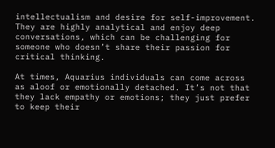intellectualism and desire for self-improvement. They are highly analytical and enjoy deep conversations, which can be challenging for someone who doesn’t share their passion for critical thinking.

At times, Aquarius individuals can come across as aloof or emotionally detached. It’s not that they lack empathy or emotions; they just prefer to keep their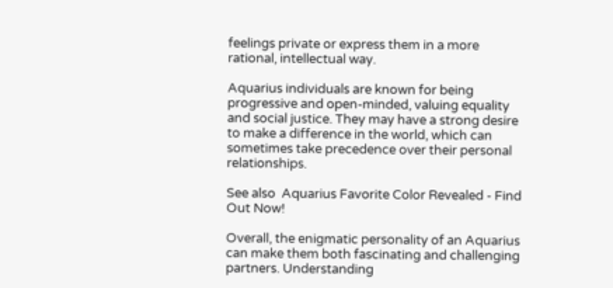feelings private or express them in a more rational, intellectual way.

Aquarius individuals are known for being progressive and open-minded, valuing equality and social justice. They may have a strong desire to make a difference in the world, which can sometimes take precedence over their personal relationships.

See also  Aquarius Favorite Color Revealed - Find Out Now!

Overall, the enigmatic personality of an Aquarius can make them both fascinating and challenging partners. Understanding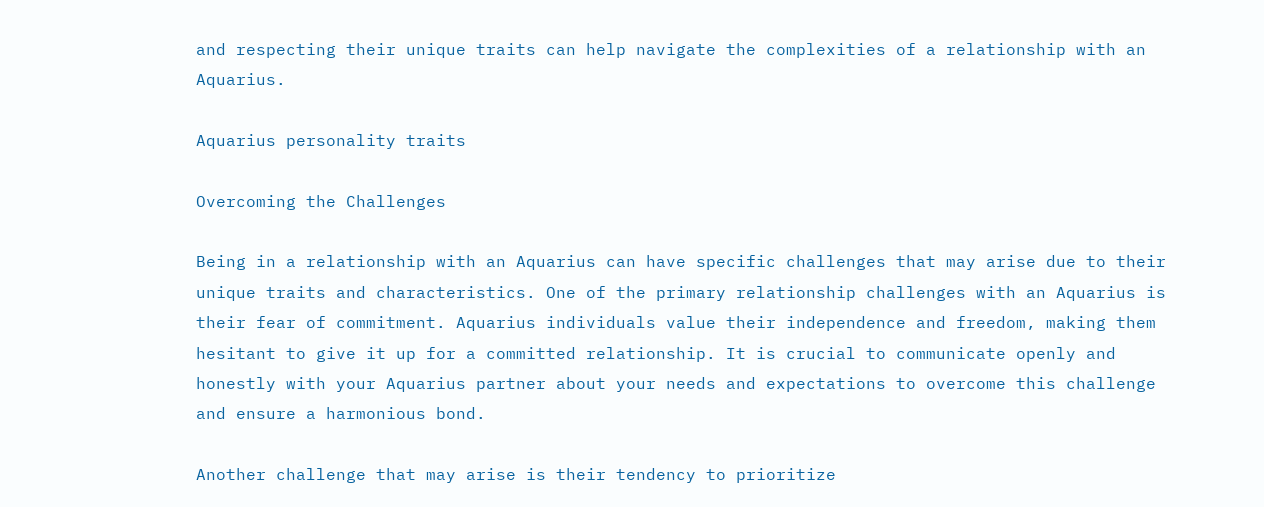and respecting their unique traits can help navigate the complexities of a relationship with an Aquarius.

Aquarius personality traits

Overcoming the Challenges

Being in a relationship with an Aquarius can have specific challenges that may arise due to their unique traits and characteristics. One of the primary relationship challenges with an Aquarius is their fear of commitment. Aquarius individuals value their independence and freedom, making them hesitant to give it up for a committed relationship. It is crucial to communicate openly and honestly with your Aquarius partner about your needs and expectations to overcome this challenge and ensure a harmonious bond.

Another challenge that may arise is their tendency to prioritize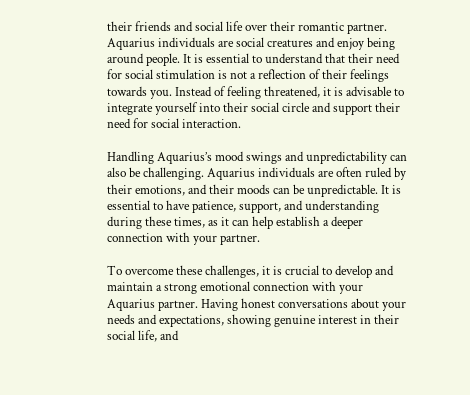their friends and social life over their romantic partner. Aquarius individuals are social creatures and enjoy being around people. It is essential to understand that their need for social stimulation is not a reflection of their feelings towards you. Instead of feeling threatened, it is advisable to integrate yourself into their social circle and support their need for social interaction.

Handling Aquarius’s mood swings and unpredictability can also be challenging. Aquarius individuals are often ruled by their emotions, and their moods can be unpredictable. It is essential to have patience, support, and understanding during these times, as it can help establish a deeper connection with your partner.

To overcome these challenges, it is crucial to develop and maintain a strong emotional connection with your Aquarius partner. Having honest conversations about your needs and expectations, showing genuine interest in their social life, and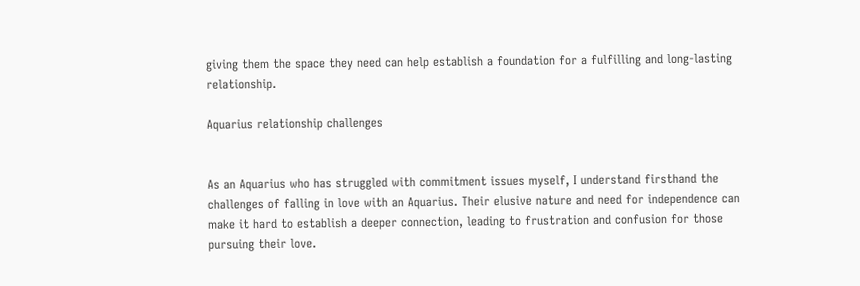giving them the space they need can help establish a foundation for a fulfilling and long-lasting relationship.

Aquarius relationship challenges


As an Aquarius who has struggled with commitment issues myself, I understand firsthand the challenges of falling in love with an Aquarius. Their elusive nature and need for independence can make it hard to establish a deeper connection, leading to frustration and confusion for those pursuing their love.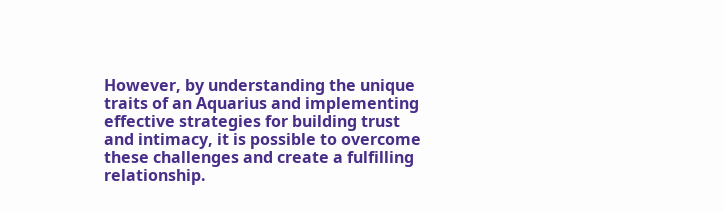However, by understanding the unique traits of an Aquarius and implementing effective strategies for building trust and intimacy, it is possible to overcome these challenges and create a fulfilling relationship.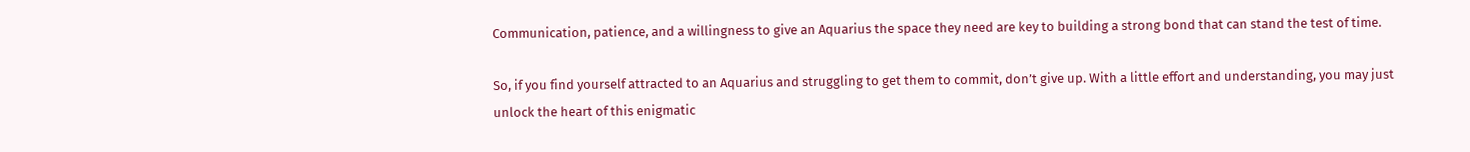Communication, patience, and a willingness to give an Aquarius the space they need are key to building a strong bond that can stand the test of time.

So, if you find yourself attracted to an Aquarius and struggling to get them to commit, don’t give up. With a little effort and understanding, you may just unlock the heart of this enigmatic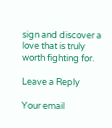sign and discover a love that is truly worth fighting for.

Leave a Reply

Your email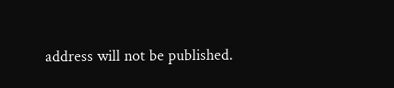address will not be published.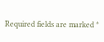Required fields are marked *